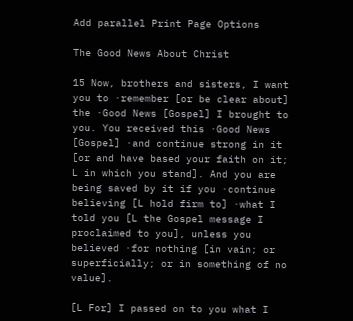Add parallel Print Page Options

The Good News About Christ

15 Now, brothers and sisters, I want you to ·remember [or be clear about] the ·Good News [Gospel] I brought to you. You received this ·Good News [Gospel] ·and continue strong in it [or and have based your faith on it; L in which you stand]. And you are being saved by it if you ·continue believing [L hold firm to] ·what I told you [L the Gospel message I proclaimed to you], unless you believed ·for nothing [in vain; or superficially; or in something of no value].

[L For] I passed on to you what I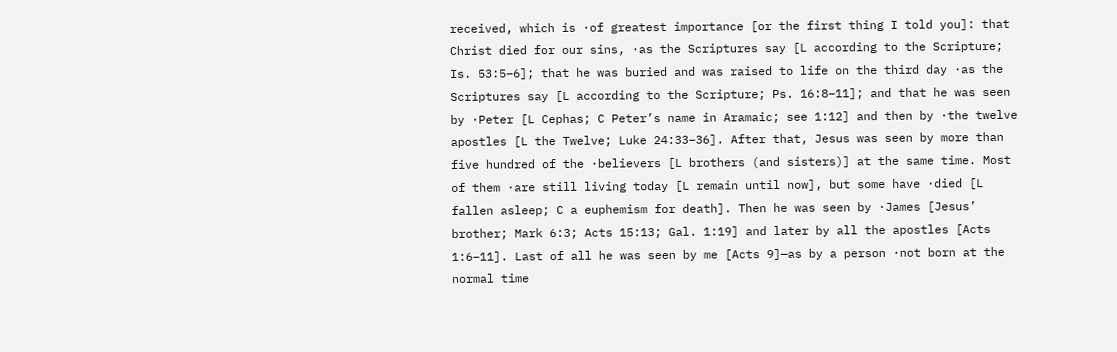received, which is ·of greatest importance [or the first thing I told you]: that Christ died for our sins, ·as the Scriptures say [L according to the Scripture; Is. 53:5–6]; that he was buried and was raised to life on the third day ·as the Scriptures say [L according to the Scripture; Ps. 16:8–11]; and that he was seen by ·Peter [L Cephas; C Peter’s name in Aramaic; see 1:12] and then by ·the twelve apostles [L the Twelve; Luke 24:33–36]. After that, Jesus was seen by more than five hundred of the ·believers [L brothers (and sisters)] at the same time. Most of them ·are still living today [L remain until now], but some have ·died [L fallen asleep; C a euphemism for death]. Then he was seen by ·James [Jesus’ brother; Mark 6:3; Acts 15:13; Gal. 1:19] and later by all the apostles [Acts 1:6–11]. Last of all he was seen by me [Acts 9]—as by a person ·not born at the normal time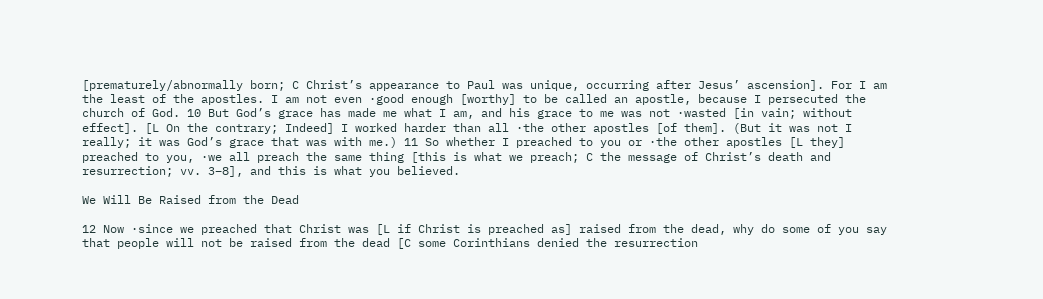[prematurely/abnormally born; C Christ’s appearance to Paul was unique, occurring after Jesus’ ascension]. For I am the least of the apostles. I am not even ·good enough [worthy] to be called an apostle, because I persecuted the church of God. 10 But God’s grace has made me what I am, and his grace to me was not ·wasted [in vain; without effect]. [L On the contrary; Indeed] I worked harder than all ·the other apostles [of them]. (But it was not I really; it was God’s grace that was with me.) 11 So whether I preached to you or ·the other apostles [L they] preached to you, ·we all preach the same thing [this is what we preach; C the message of Christ’s death and resurrection; vv. 3–8], and this is what you believed.

We Will Be Raised from the Dead

12 Now ·since we preached that Christ was [L if Christ is preached as] raised from the dead, why do some of you say that people will not be raised from the dead [C some Corinthians denied the resurrection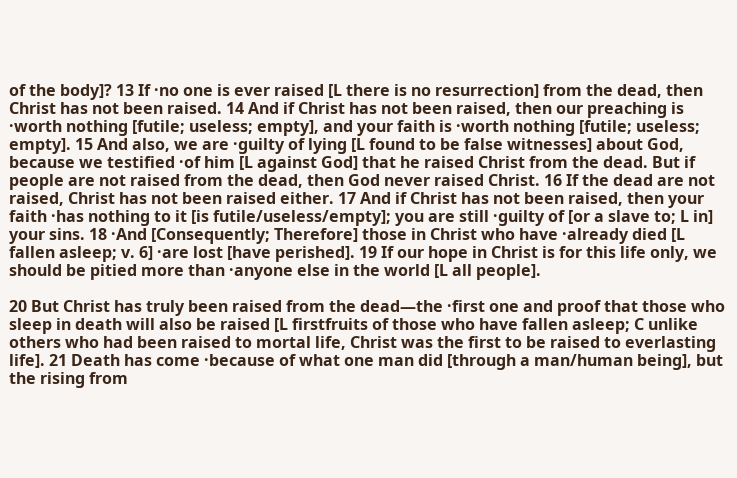of the body]? 13 If ·no one is ever raised [L there is no resurrection] from the dead, then Christ has not been raised. 14 And if Christ has not been raised, then our preaching is ·worth nothing [futile; useless; empty], and your faith is ·worth nothing [futile; useless; empty]. 15 And also, we are ·guilty of lying [L found to be false witnesses] about God, because we testified ·of him [L against God] that he raised Christ from the dead. But if people are not raised from the dead, then God never raised Christ. 16 If the dead are not raised, Christ has not been raised either. 17 And if Christ has not been raised, then your faith ·has nothing to it [is futile/useless/empty]; you are still ·guilty of [or a slave to; L in] your sins. 18 ·And [Consequently; Therefore] those in Christ who have ·already died [L fallen asleep; v. 6] ·are lost [have perished]. 19 If our hope in Christ is for this life only, we should be pitied more than ·anyone else in the world [L all people].

20 But Christ has truly been raised from the dead—the ·first one and proof that those who sleep in death will also be raised [L firstfruits of those who have fallen asleep; C unlike others who had been raised to mortal life, Christ was the first to be raised to everlasting life]. 21 Death has come ·because of what one man did [through a man/human being], but the rising from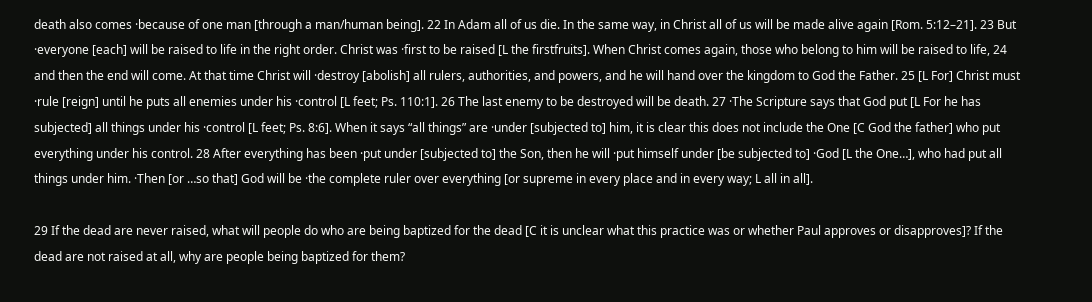death also comes ·because of one man [through a man/human being]. 22 In Adam all of us die. In the same way, in Christ all of us will be made alive again [Rom. 5:12–21]. 23 But ·everyone [each] will be raised to life in the right order. Christ was ·first to be raised [L the firstfruits]. When Christ comes again, those who belong to him will be raised to life, 24 and then the end will come. At that time Christ will ·destroy [abolish] all rulers, authorities, and powers, and he will hand over the kingdom to God the Father. 25 [L For] Christ must ·rule [reign] until he puts all enemies under his ·control [L feet; Ps. 110:1]. 26 The last enemy to be destroyed will be death. 27 ·The Scripture says that God put [L For he has subjected] all things under his ·control [L feet; Ps. 8:6]. When it says “all things” are ·under [subjected to] him, it is clear this does not include the One [C God the father] who put everything under his control. 28 After everything has been ·put under [subjected to] the Son, then he will ·put himself under [be subjected to] ·God [L the One…], who had put all things under him. ·Then [or …so that] God will be ·the complete ruler over everything [or supreme in every place and in every way; L all in all].

29 If the dead are never raised, what will people do who are being baptized for the dead [C it is unclear what this practice was or whether Paul approves or disapproves]? If the dead are not raised at all, why are people being baptized for them?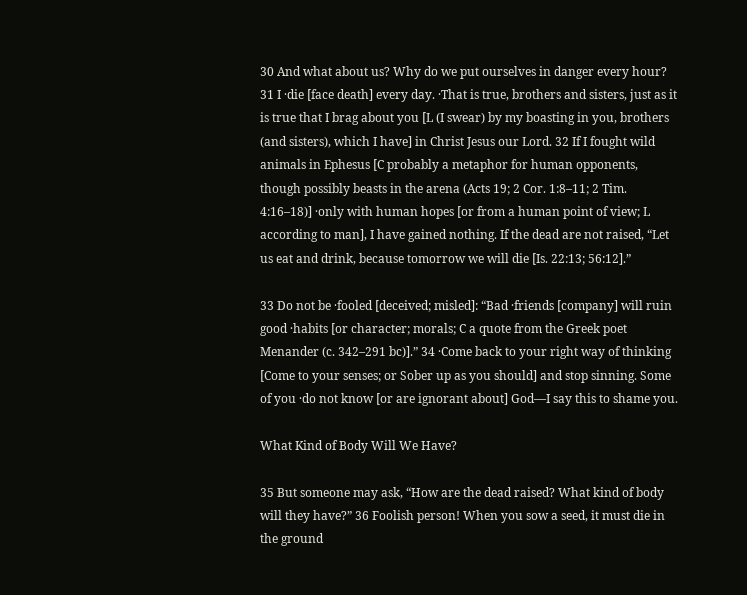30 And what about us? Why do we put ourselves in danger every hour? 31 I ·die [face death] every day. ·That is true, brothers and sisters, just as it is true that I brag about you [L (I swear) by my boasting in you, brothers (and sisters), which I have] in Christ Jesus our Lord. 32 If I fought wild animals in Ephesus [C probably a metaphor for human opponents, though possibly beasts in the arena (Acts 19; 2 Cor. 1:8–11; 2 Tim. 4:16–18)] ·only with human hopes [or from a human point of view; L according to man], I have gained nothing. If the dead are not raised, “Let us eat and drink, because tomorrow we will die [Is. 22:13; 56:12].”

33 Do not be ·fooled [deceived; misled]: “Bad ·friends [company] will ruin good ·habits [or character; morals; C a quote from the Greek poet Menander (c. 342–291 bc)].” 34 ·Come back to your right way of thinking [Come to your senses; or Sober up as you should] and stop sinning. Some of you ·do not know [or are ignorant about] God—I say this to shame you.

What Kind of Body Will We Have?

35 But someone may ask, “How are the dead raised? What kind of body will they have?” 36 Foolish person! When you sow a seed, it must die in the ground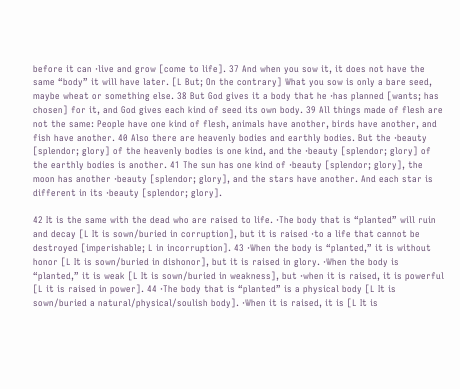before it can ·live and grow [come to life]. 37 And when you sow it, it does not have the same “body” it will have later. [L But; On the contrary] What you sow is only a bare seed, maybe wheat or something else. 38 But God gives it a body that he ·has planned [wants; has chosen] for it, and God gives each kind of seed its own body. 39 All things made of flesh are not the same: People have one kind of flesh, animals have another, birds have another, and fish have another. 40 Also there are heavenly bodies and earthly bodies. But the ·beauty [splendor; glory] of the heavenly bodies is one kind, and the ·beauty [splendor; glory] of the earthly bodies is another. 41 The sun has one kind of ·beauty [splendor; glory], the moon has another ·beauty [splendor; glory], and the stars have another. And each star is different in its ·beauty [splendor; glory].

42 It is the same with the dead who are raised to life. ·The body that is “planted” will ruin and decay [L It is sown/buried in corruption], but it is raised ·to a life that cannot be destroyed [imperishable; L in incorruption]. 43 ·When the body is “planted,” it is without honor [L It is sown/buried in dishonor], but it is raised in glory. ·When the body is “planted,” it is weak [L It is sown/buried in weakness], but ·when it is raised, it is powerful [L it is raised in power]. 44 ·The body that is “planted” is a physical body [L It is sown/buried a natural/physical/soulish body]. ·When it is raised, it is [L It is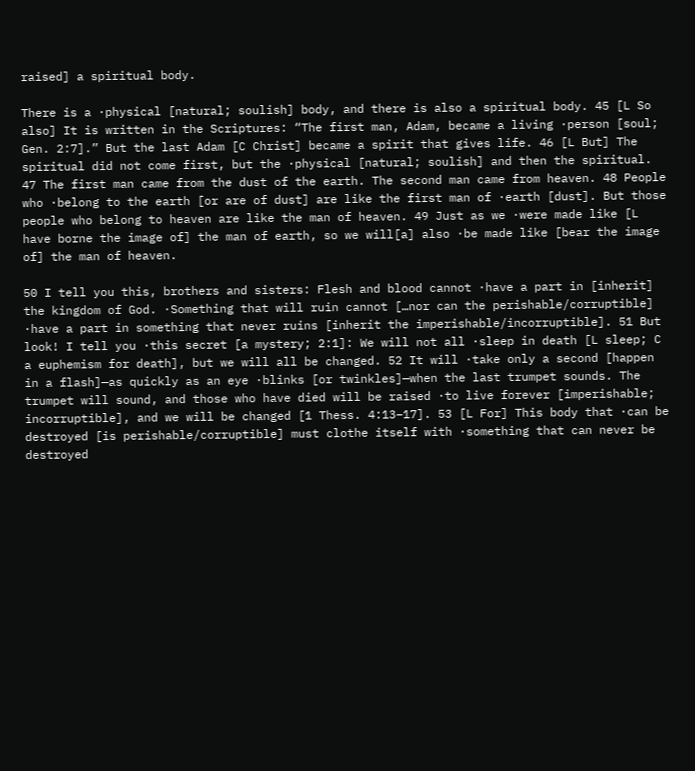raised] a spiritual body.

There is a ·physical [natural; soulish] body, and there is also a spiritual body. 45 [L So also] It is written in the Scriptures: “The first man, Adam, became a living ·person [soul; Gen. 2:7].” But the last Adam [C Christ] became a spirit that gives life. 46 [L But] The spiritual did not come first, but the ·physical [natural; soulish] and then the spiritual. 47 The first man came from the dust of the earth. The second man came from heaven. 48 People who ·belong to the earth [or are of dust] are like the first man of ·earth [dust]. But those people who belong to heaven are like the man of heaven. 49 Just as we ·were made like [L have borne the image of] the man of earth, so we will[a] also ·be made like [bear the image of] the man of heaven.

50 I tell you this, brothers and sisters: Flesh and blood cannot ·have a part in [inherit] the kingdom of God. ·Something that will ruin cannot […nor can the perishable/corruptible] ·have a part in something that never ruins [inherit the imperishable/incorruptible]. 51 But look! I tell you ·this secret [a mystery; 2:1]: We will not all ·sleep in death [L sleep; C a euphemism for death], but we will all be changed. 52 It will ·take only a second [happen in a flash]—as quickly as an eye ·blinks [or twinkles]—when the last trumpet sounds. The trumpet will sound, and those who have died will be raised ·to live forever [imperishable; incorruptible], and we will be changed [1 Thess. 4:13–17]. 53 [L For] This body that ·can be destroyed [is perishable/corruptible] must clothe itself with ·something that can never be destroyed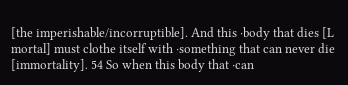[the imperishable/incorruptible]. And this ·body that dies [L mortal] must clothe itself with ·something that can never die [immortality]. 54 So when this body that ·can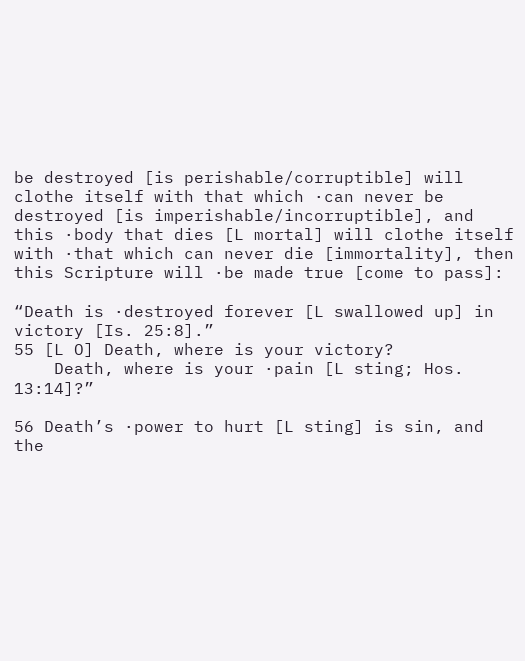be destroyed [is perishable/corruptible] will clothe itself with that which ·can never be destroyed [is imperishable/incorruptible], and this ·body that dies [L mortal] will clothe itself with ·that which can never die [immortality], then this Scripture will ·be made true [come to pass]:

“Death is ·destroyed forever [L swallowed up] in victory [Is. 25:8].”
55 [L O] Death, where is your victory?
    Death, where is your ·pain [L sting; Hos. 13:14]?”

56 Death’s ·power to hurt [L sting] is sin, and the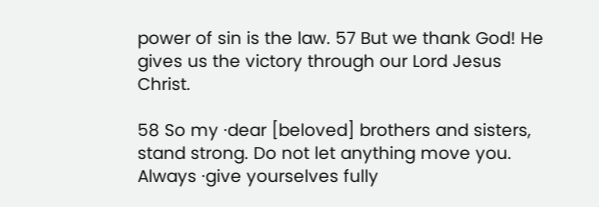power of sin is the law. 57 But we thank God! He gives us the victory through our Lord Jesus Christ.

58 So my ·dear [beloved] brothers and sisters, stand strong. Do not let anything move you. Always ·give yourselves fully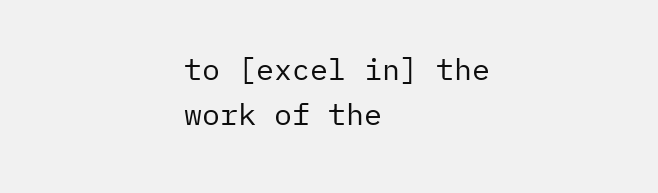to [excel in] the work of the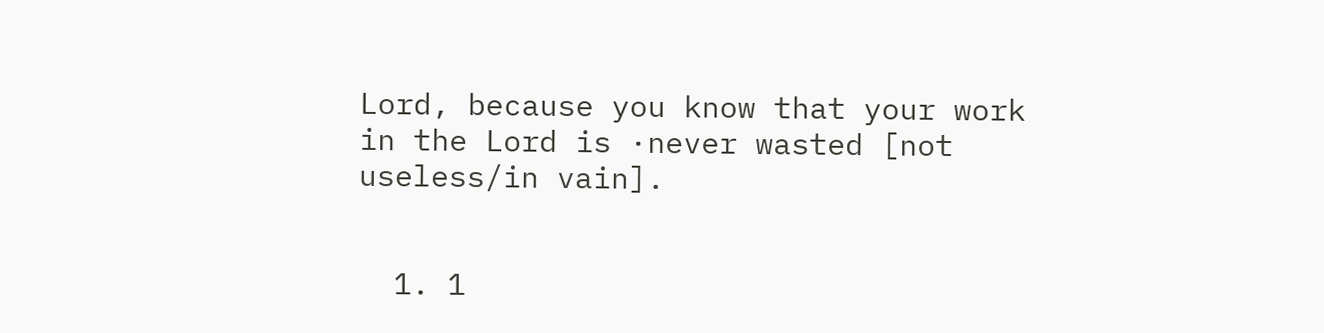Lord, because you know that your work in the Lord is ·never wasted [not useless/in vain].


  1. 1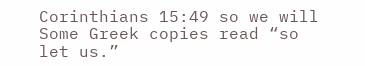Corinthians 15:49 so we will Some Greek copies read “so let us.”